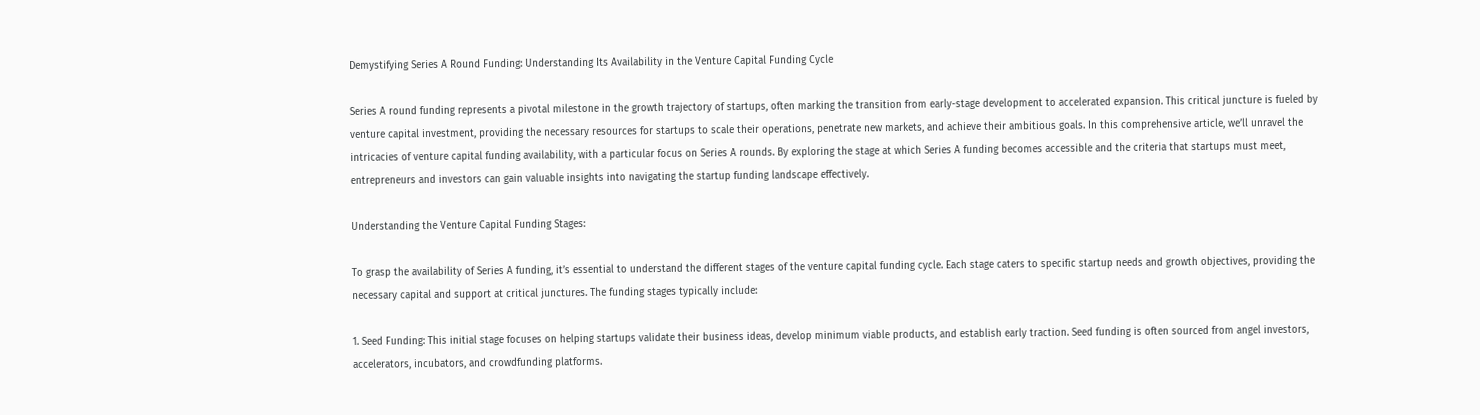Demystifying Series A Round Funding: Understanding Its Availability in the Venture Capital Funding Cycle

Series A round funding represents a pivotal milestone in the growth trajectory of startups, often marking the transition from early-stage development to accelerated expansion. This critical juncture is fueled by venture capital investment, providing the necessary resources for startups to scale their operations, penetrate new markets, and achieve their ambitious goals. In this comprehensive article, we’ll unravel the intricacies of venture capital funding availability, with a particular focus on Series A rounds. By exploring the stage at which Series A funding becomes accessible and the criteria that startups must meet, entrepreneurs and investors can gain valuable insights into navigating the startup funding landscape effectively.

Understanding the Venture Capital Funding Stages:

To grasp the availability of Series A funding, it’s essential to understand the different stages of the venture capital funding cycle. Each stage caters to specific startup needs and growth objectives, providing the necessary capital and support at critical junctures. The funding stages typically include:

1. Seed Funding: This initial stage focuses on helping startups validate their business ideas, develop minimum viable products, and establish early traction. Seed funding is often sourced from angel investors, accelerators, incubators, and crowdfunding platforms.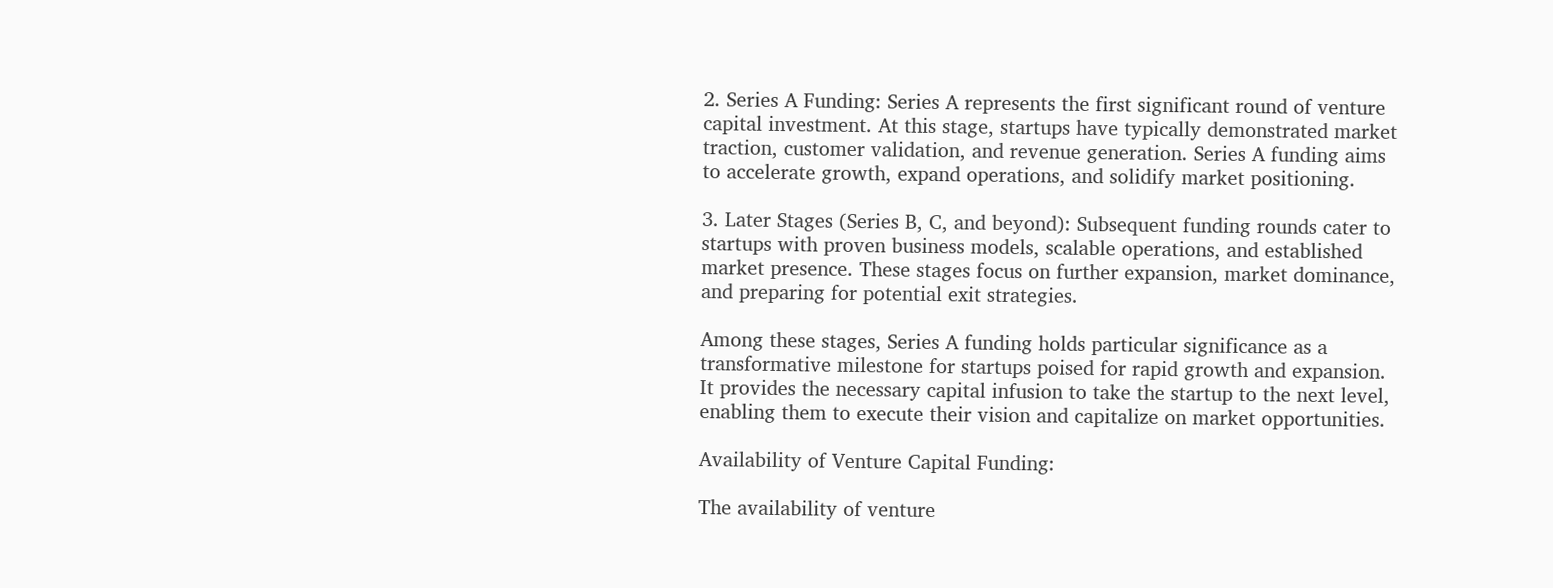2. Series A Funding: Series A represents the first significant round of venture capital investment. At this stage, startups have typically demonstrated market traction, customer validation, and revenue generation. Series A funding aims to accelerate growth, expand operations, and solidify market positioning.

3. Later Stages (Series B, C, and beyond): Subsequent funding rounds cater to startups with proven business models, scalable operations, and established market presence. These stages focus on further expansion, market dominance, and preparing for potential exit strategies.

Among these stages, Series A funding holds particular significance as a transformative milestone for startups poised for rapid growth and expansion. It provides the necessary capital infusion to take the startup to the next level, enabling them to execute their vision and capitalize on market opportunities.

Availability of Venture Capital Funding:

The availability of venture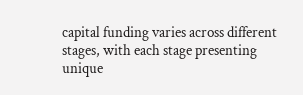capital funding varies across different stages, with each stage presenting unique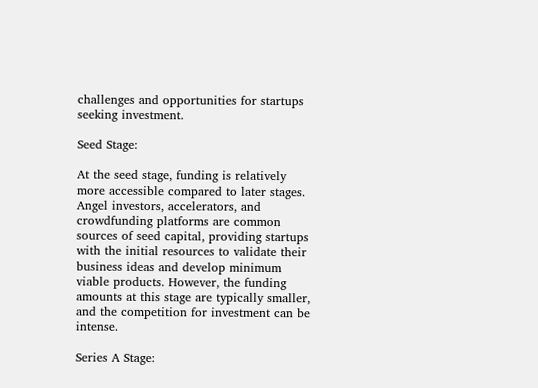challenges and opportunities for startups seeking investment.

Seed Stage:

At the seed stage, funding is relatively more accessible compared to later stages. Angel investors, accelerators, and crowdfunding platforms are common sources of seed capital, providing startups with the initial resources to validate their business ideas and develop minimum viable products. However, the funding amounts at this stage are typically smaller, and the competition for investment can be intense.

Series A Stage: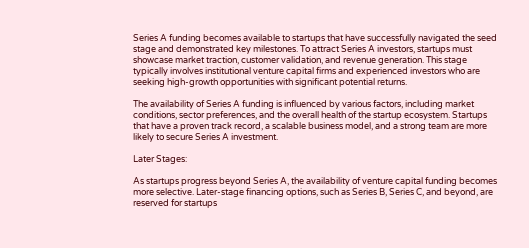Series A funding becomes available to startups that have successfully navigated the seed stage and demonstrated key milestones. To attract Series A investors, startups must showcase market traction, customer validation, and revenue generation. This stage typically involves institutional venture capital firms and experienced investors who are seeking high-growth opportunities with significant potential returns.

The availability of Series A funding is influenced by various factors, including market conditions, sector preferences, and the overall health of the startup ecosystem. Startups that have a proven track record, a scalable business model, and a strong team are more likely to secure Series A investment.

Later Stages:

As startups progress beyond Series A, the availability of venture capital funding becomes more selective. Later-stage financing options, such as Series B, Series C, and beyond, are reserved for startups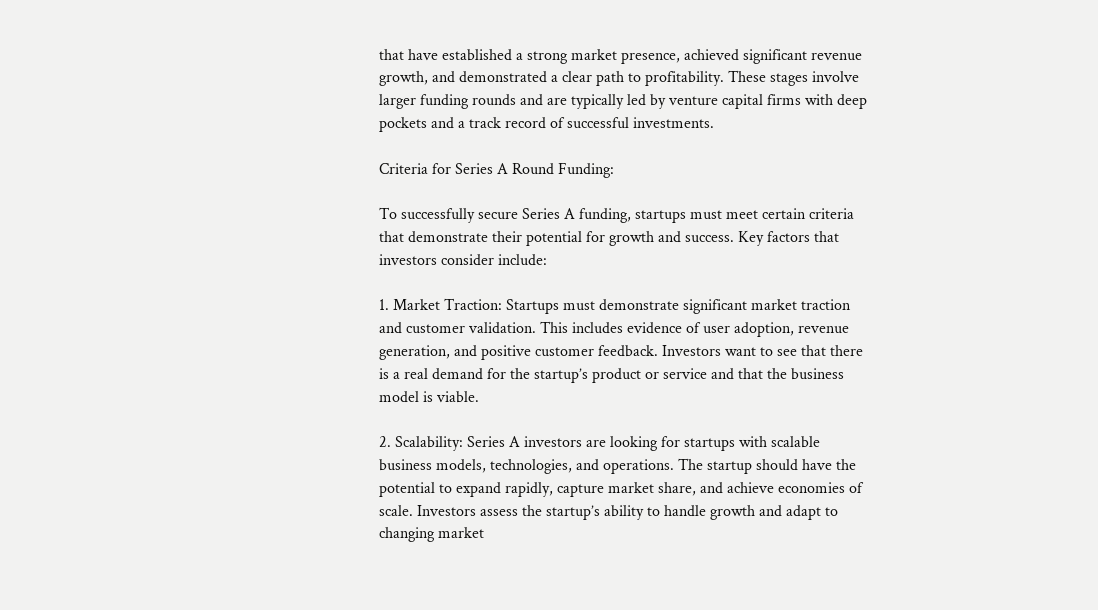that have established a strong market presence, achieved significant revenue growth, and demonstrated a clear path to profitability. These stages involve larger funding rounds and are typically led by venture capital firms with deep pockets and a track record of successful investments.

Criteria for Series A Round Funding:

To successfully secure Series A funding, startups must meet certain criteria that demonstrate their potential for growth and success. Key factors that investors consider include:

1. Market Traction: Startups must demonstrate significant market traction and customer validation. This includes evidence of user adoption, revenue generation, and positive customer feedback. Investors want to see that there is a real demand for the startup’s product or service and that the business model is viable.

2. Scalability: Series A investors are looking for startups with scalable business models, technologies, and operations. The startup should have the potential to expand rapidly, capture market share, and achieve economies of scale. Investors assess the startup’s ability to handle growth and adapt to changing market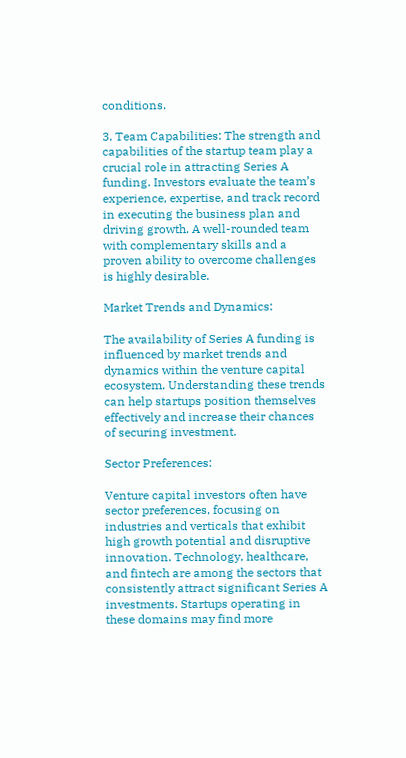conditions.

3. Team Capabilities: The strength and capabilities of the startup team play a crucial role in attracting Series A funding. Investors evaluate the team’s experience, expertise, and track record in executing the business plan and driving growth. A well-rounded team with complementary skills and a proven ability to overcome challenges is highly desirable.

Market Trends and Dynamics:

The availability of Series A funding is influenced by market trends and dynamics within the venture capital ecosystem. Understanding these trends can help startups position themselves effectively and increase their chances of securing investment.

Sector Preferences:

Venture capital investors often have sector preferences, focusing on industries and verticals that exhibit high growth potential and disruptive innovation. Technology, healthcare, and fintech are among the sectors that consistently attract significant Series A investments. Startups operating in these domains may find more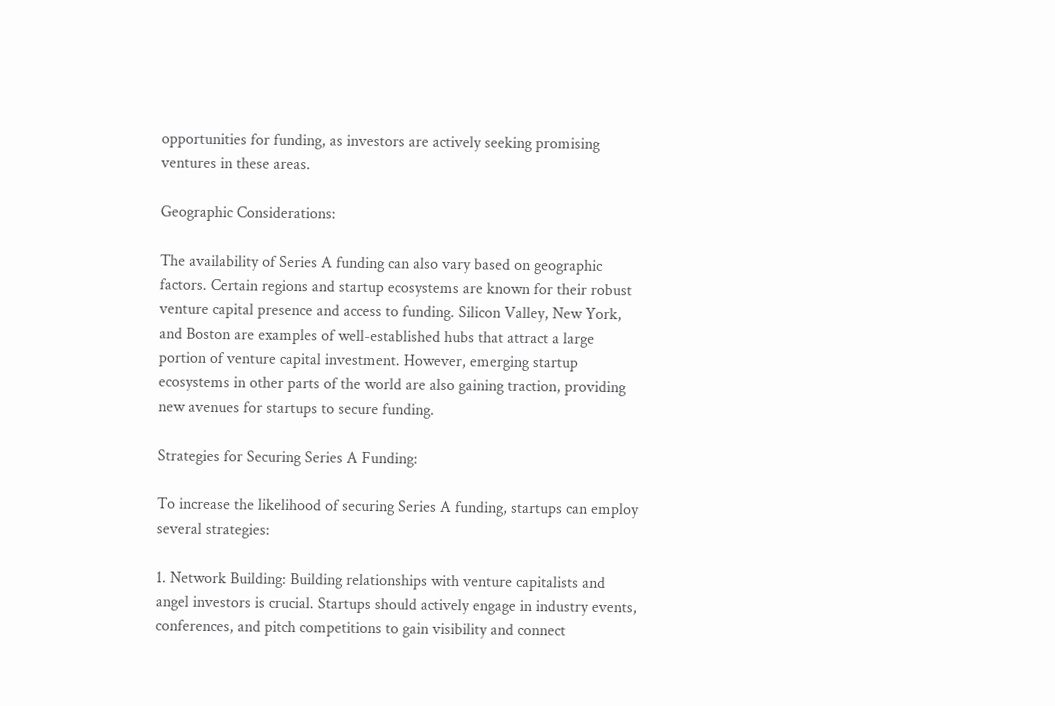opportunities for funding, as investors are actively seeking promising ventures in these areas.

Geographic Considerations:

The availability of Series A funding can also vary based on geographic factors. Certain regions and startup ecosystems are known for their robust venture capital presence and access to funding. Silicon Valley, New York, and Boston are examples of well-established hubs that attract a large portion of venture capital investment. However, emerging startup ecosystems in other parts of the world are also gaining traction, providing new avenues for startups to secure funding.

Strategies for Securing Series A Funding:

To increase the likelihood of securing Series A funding, startups can employ several strategies:

1. Network Building: Building relationships with venture capitalists and angel investors is crucial. Startups should actively engage in industry events, conferences, and pitch competitions to gain visibility and connect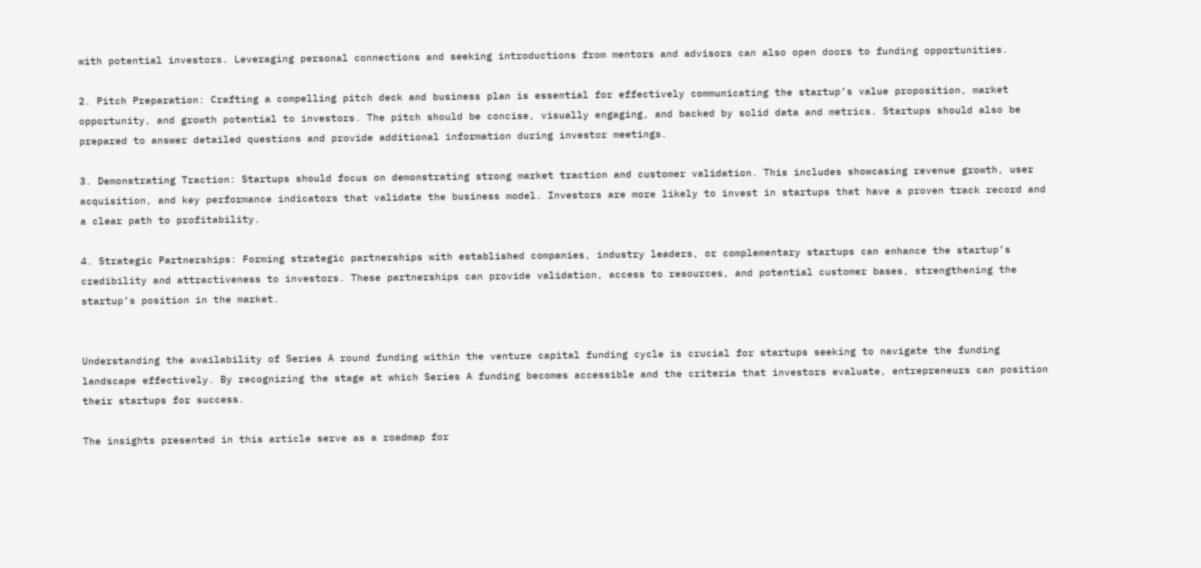with potential investors. Leveraging personal connections and seeking introductions from mentors and advisors can also open doors to funding opportunities.

2. Pitch Preparation: Crafting a compelling pitch deck and business plan is essential for effectively communicating the startup’s value proposition, market opportunity, and growth potential to investors. The pitch should be concise, visually engaging, and backed by solid data and metrics. Startups should also be prepared to answer detailed questions and provide additional information during investor meetings.

3. Demonstrating Traction: Startups should focus on demonstrating strong market traction and customer validation. This includes showcasing revenue growth, user acquisition, and key performance indicators that validate the business model. Investors are more likely to invest in startups that have a proven track record and a clear path to profitability.

4. Strategic Partnerships: Forming strategic partnerships with established companies, industry leaders, or complementary startups can enhance the startup’s credibility and attractiveness to investors. These partnerships can provide validation, access to resources, and potential customer bases, strengthening the startup’s position in the market.


Understanding the availability of Series A round funding within the venture capital funding cycle is crucial for startups seeking to navigate the funding landscape effectively. By recognizing the stage at which Series A funding becomes accessible and the criteria that investors evaluate, entrepreneurs can position their startups for success.

The insights presented in this article serve as a roadmap for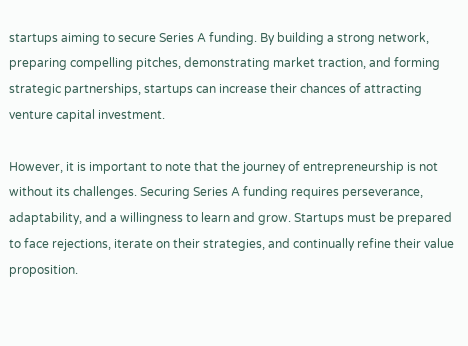startups aiming to secure Series A funding. By building a strong network, preparing compelling pitches, demonstrating market traction, and forming strategic partnerships, startups can increase their chances of attracting venture capital investment.

However, it is important to note that the journey of entrepreneurship is not without its challenges. Securing Series A funding requires perseverance, adaptability, and a willingness to learn and grow. Startups must be prepared to face rejections, iterate on their strategies, and continually refine their value proposition.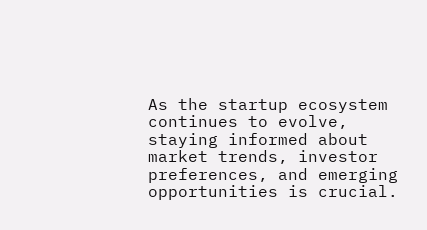As the startup ecosystem continues to evolve, staying informed about market trends, investor preferences, and emerging opportunities is crucial.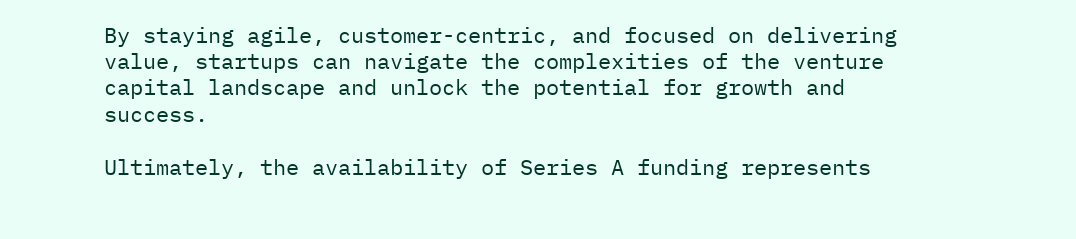By staying agile, customer-centric, and focused on delivering value, startups can navigate the complexities of the venture capital landscape and unlock the potential for growth and success.

Ultimately, the availability of Series A funding represents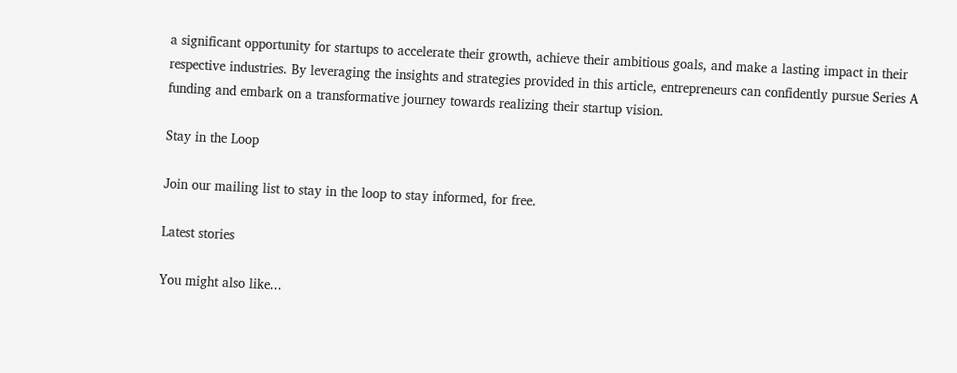a significant opportunity for startups to accelerate their growth, achieve their ambitious goals, and make a lasting impact in their respective industries. By leveraging the insights and strategies provided in this article, entrepreneurs can confidently pursue Series A funding and embark on a transformative journey towards realizing their startup vision.

Stay in the Loop

Join our mailing list to stay in the loop to stay informed, for free.

Latest stories

You might also like...